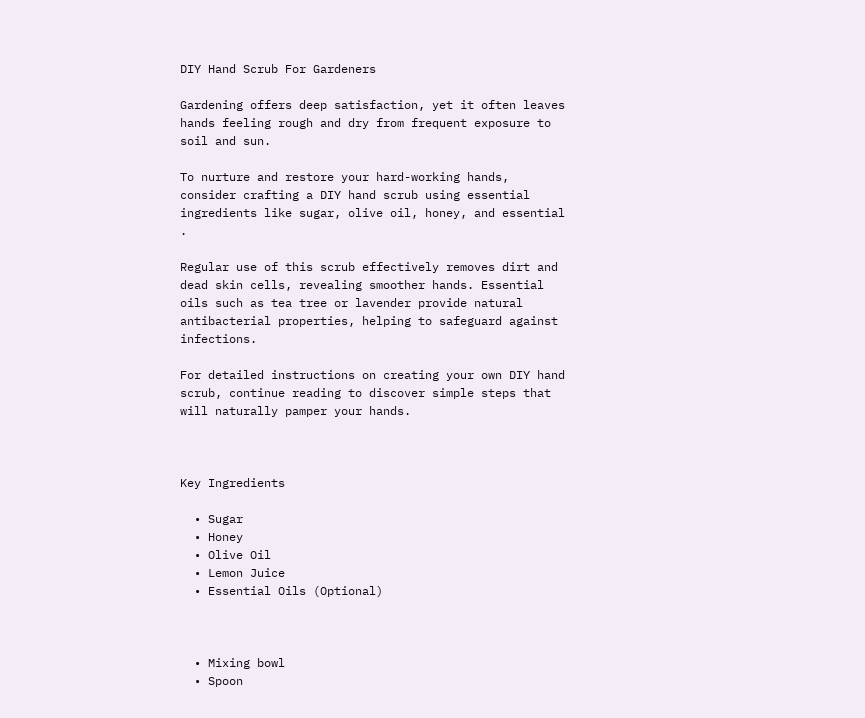DIY Hand Scrub For Gardeners

Gardening offers deep satisfaction, yet it often leaves hands feeling rough and dry from frequent exposure to soil and sun.

To nurture and restore your hard-working hands, consider crafting a DIY hand scrub using essential ingredients like sugar, olive oil, honey, and essential .

Regular use of this scrub effectively removes dirt and dead skin cells, revealing smoother hands. Essential oils such as tea tree or lavender provide natural antibacterial properties, helping to safeguard against infections.

For detailed instructions on creating your own DIY hand scrub, continue reading to discover simple steps that will naturally pamper your hands.



Key Ingredients

  • Sugar
  • Honey
  • Olive Oil
  • Lemon Juice
  • Essential Oils (Optional)



  • Mixing bowl
  • Spoon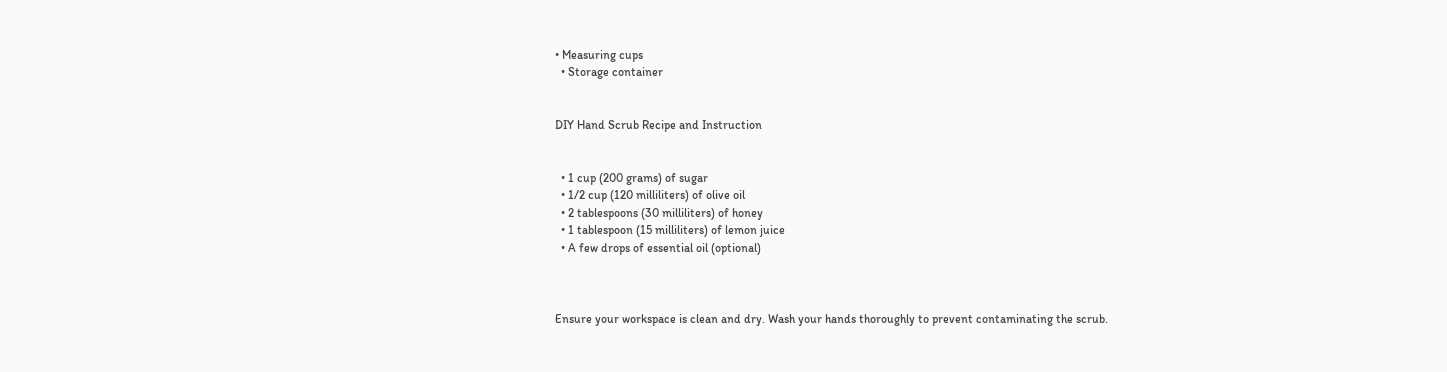• Measuring cups
  • Storage container


DIY Hand Scrub Recipe and Instruction


  • 1 cup (200 grams) of sugar
  • 1/2 cup (120 milliliters) of olive oil
  • 2 tablespoons (30 milliliters) of honey
  • 1 tablespoon (15 milliliters) of lemon juice
  • A few drops of essential oil (optional)



Ensure your workspace is clean and dry. Wash your hands thoroughly to prevent contaminating the scrub.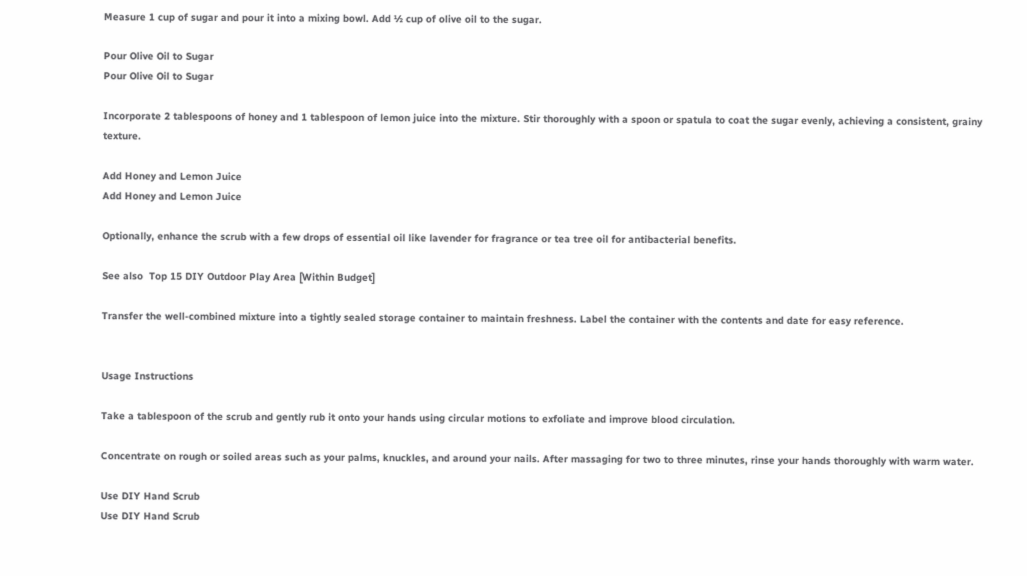Measure 1 cup of sugar and pour it into a mixing bowl. Add ½ cup of olive oil to the sugar.

Pour Olive Oil to Sugar
Pour Olive Oil to Sugar

Incorporate 2 tablespoons of honey and 1 tablespoon of lemon juice into the mixture. Stir thoroughly with a spoon or spatula to coat the sugar evenly, achieving a consistent, grainy texture.

Add Honey and Lemon Juice
Add Honey and Lemon Juice

Optionally, enhance the scrub with a few drops of essential oil like lavender for fragrance or tea tree oil for antibacterial benefits.

See also  Top 15 DIY Outdoor Play Area [Within Budget]

Transfer the well-combined mixture into a tightly sealed storage container to maintain freshness. Label the container with the contents and date for easy reference.


Usage Instructions

Take a tablespoon of the scrub and gently rub it onto your hands using circular motions to exfoliate and improve blood circulation.

Concentrate on rough or soiled areas such as your palms, knuckles, and around your nails. After massaging for two to three minutes, rinse your hands thoroughly with warm water.

Use DIY Hand Scrub
Use DIY Hand Scrub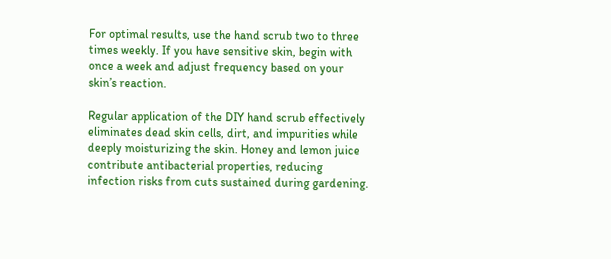For optimal results, use the hand scrub two to three times weekly. If you have sensitive skin, begin with once a week and adjust frequency based on your skin’s reaction.

Regular application of the DIY hand scrub effectively eliminates dead skin cells, dirt, and impurities while deeply moisturizing the skin. Honey and lemon juice contribute antibacterial properties, reducing infection risks from cuts sustained during gardening.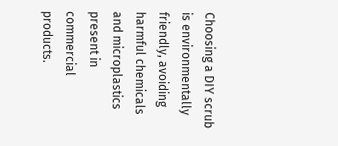Choosing a DIY scrub is environmentally friendly, avoiding harmful chemicals and microplastics present in commercial products.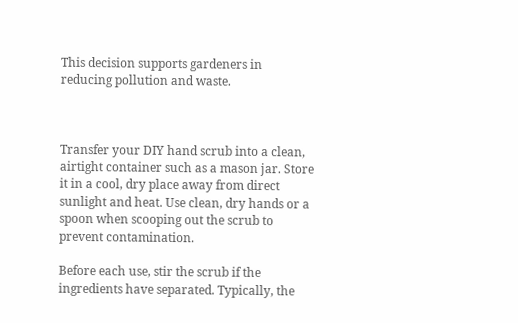This decision supports gardeners in reducing pollution and waste.



Transfer your DIY hand scrub into a clean, airtight container such as a mason jar. Store it in a cool, dry place away from direct sunlight and heat. Use clean, dry hands or a spoon when scooping out the scrub to prevent contamination.

Before each use, stir the scrub if the ingredients have separated. Typically, the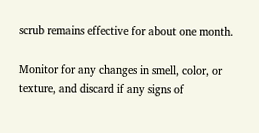scrub remains effective for about one month.

Monitor for any changes in smell, color, or texture, and discard if any signs of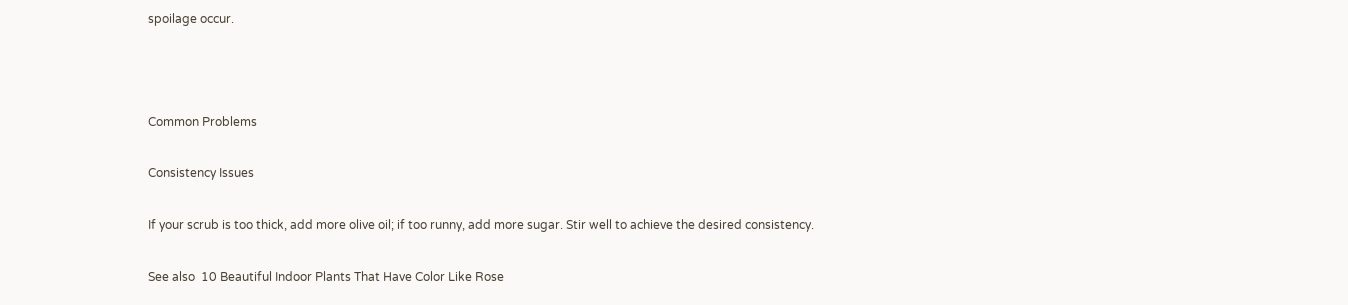spoilage occur.



Common Problems

Consistency Issues

If your scrub is too thick, add more olive oil; if too runny, add more sugar. Stir well to achieve the desired consistency.

See also  10 Beautiful Indoor Plants That Have Color Like Rose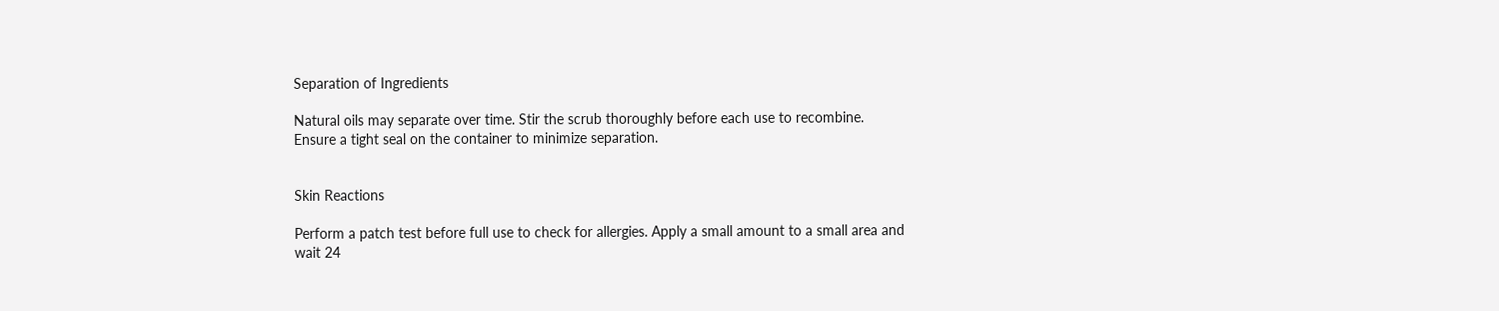Separation of Ingredients

Natural oils may separate over time. Stir the scrub thoroughly before each use to recombine. Ensure a tight seal on the container to minimize separation.


Skin Reactions

Perform a patch test before full use to check for allergies. Apply a small amount to a small area and wait 24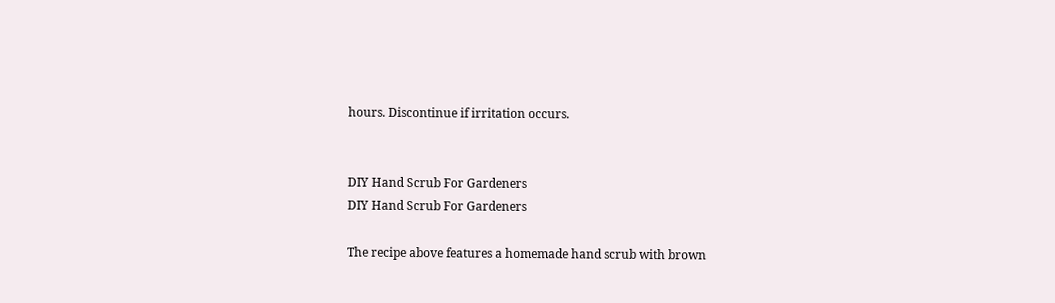hours. Discontinue if irritation occurs.


DIY Hand Scrub For Gardeners
DIY Hand Scrub For Gardeners

The recipe above features a homemade hand scrub with brown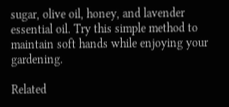sugar, olive oil, honey, and lavender essential oil. Try this simple method to maintain soft hands while enjoying your gardening.

Related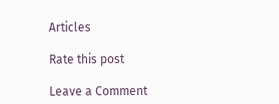Articles

Rate this post

Leave a Comment